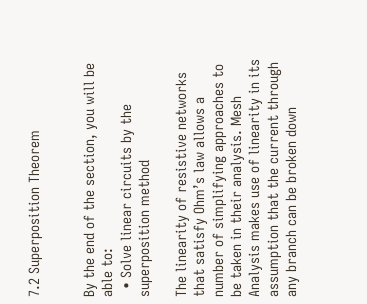7.2 Superposition Theorem


By the end of the section, you will be able to:
  • Solve linear circuits by the superposition method

The linearity of resistive networks that satisfy Ohm’s law allows a number of simplifying approaches to be taken in their analysis. Mesh Analysis makes use of linearity in its assumption that the current through any branch can be broken down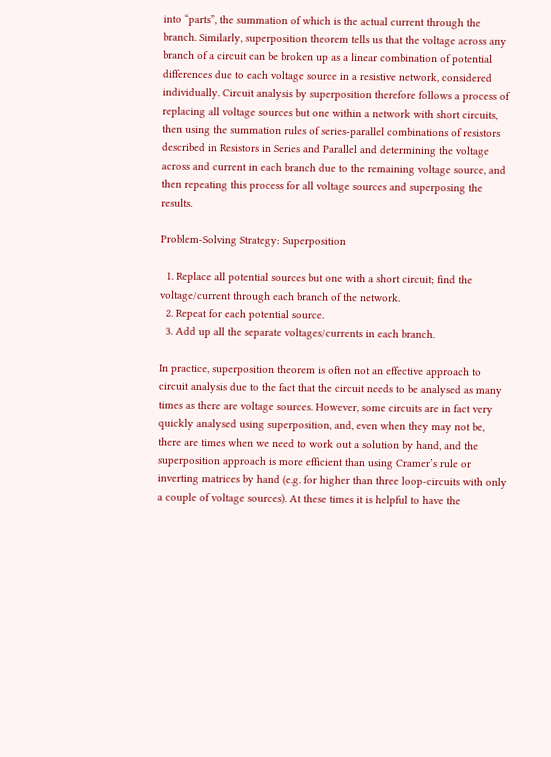into “parts”, the summation of which is the actual current through the branch. Similarly, superposition theorem tells us that the voltage across any branch of a circuit can be broken up as a linear combination of potential differences due to each voltage source in a resistive network, considered individually. Circuit analysis by superposition therefore follows a process of replacing all voltage sources but one within a network with short circuits, then using the summation rules of series-parallel combinations of resistors described in Resistors in Series and Parallel and determining the voltage across and current in each branch due to the remaining voltage source, and then repeating this process for all voltage sources and superposing the results.

Problem-Solving Strategy: Superposition

  1. Replace all potential sources but one with a short circuit; find the voltage/current through each branch of the network.
  2. Repeat for each potential source.
  3. Add up all the separate voltages/currents in each branch.

In practice, superposition theorem is often not an effective approach to circuit analysis due to the fact that the circuit needs to be analysed as many times as there are voltage sources. However, some circuits are in fact very quickly analysed using superposition, and, even when they may not be, there are times when we need to work out a solution by hand, and the superposition approach is more efficient than using Cramer’s rule or inverting matrices by hand (e.g. for higher than three loop-circuits with only a couple of voltage sources). At these times it is helpful to have the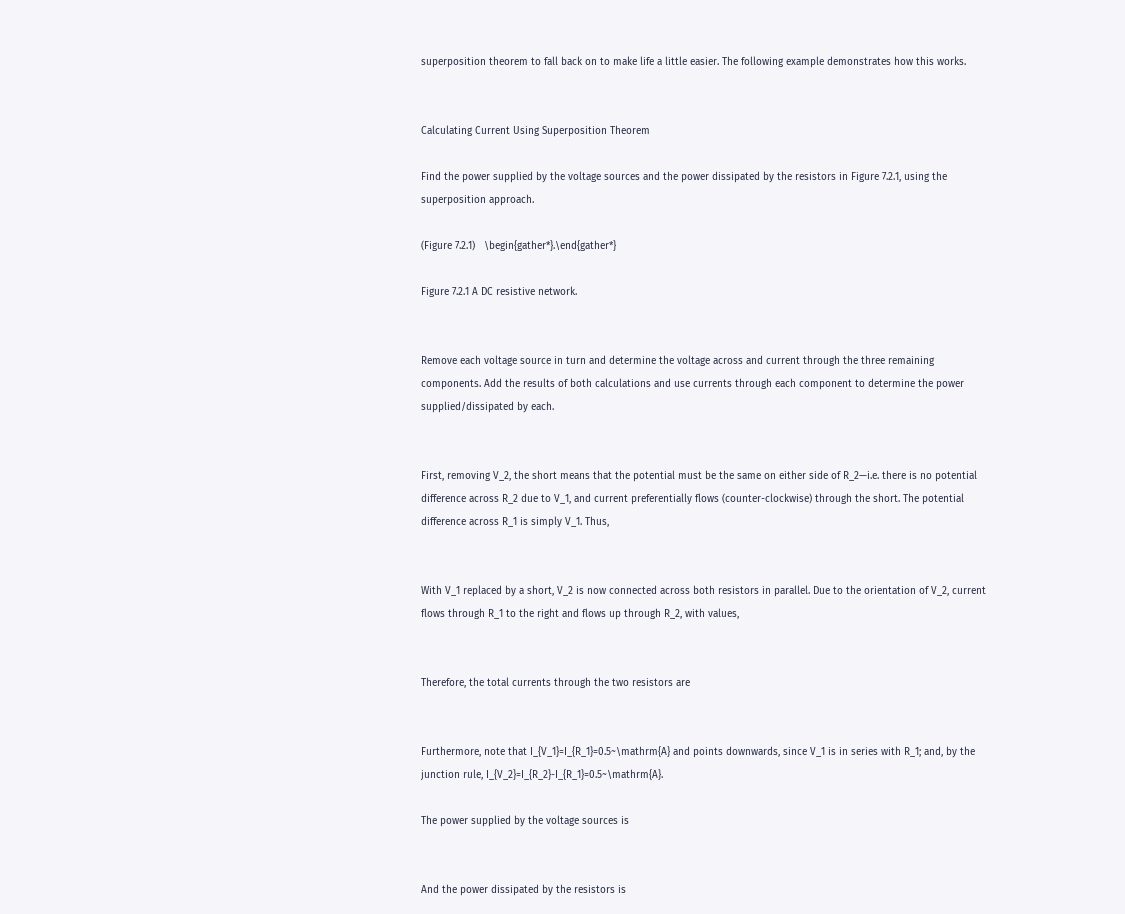superposition theorem to fall back on to make life a little easier. The following example demonstrates how this works.


Calculating Current Using Superposition Theorem

Find the power supplied by the voltage sources and the power dissipated by the resistors in Figure 7.2.1, using the superposition approach.

(Figure 7.2.1)   \begin{gather*}.\end{gather*}

Figure 7.2.1 A DC resistive network.


Remove each voltage source in turn and determine the voltage across and current through the three remaining components. Add the results of both calculations and use currents through each component to determine the power supplied/dissipated by each.


First, removing V_2, the short means that the potential must be the same on either side of R_2—i.e. there is no potential difference across R_2 due to V_1, and current preferentially flows (counter-clockwise) through the short. The potential difference across R_1 is simply V_1. Thus,


With V_1 replaced by a short, V_2 is now connected across both resistors in parallel. Due to the orientation of V_2, current flows through R_1 to the right and flows up through R_2, with values,


Therefore, the total currents through the two resistors are


Furthermore, note that I_{V_1}=I_{R_1}=0.5~\mathrm{A} and points downwards, since V_1 is in series with R_1; and, by the junction rule, I_{V_2}=I_{R_2}-I_{R_1}=0.5~\mathrm{A}.

The power supplied by the voltage sources is


And the power dissipated by the resistors is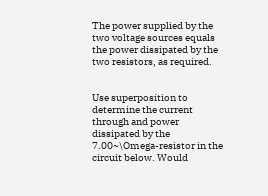The power supplied by the two voltage sources equals the power dissipated by the two resistors, as required.


Use superposition to determine the current through and power dissipated by the 7.00~\Omega-resistor in the circuit below. Would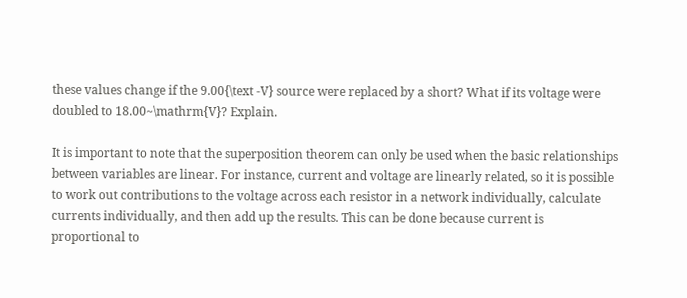these values change if the 9.00{\text -V} source were replaced by a short? What if its voltage were doubled to 18.00~\mathrm{V}? Explain.

It is important to note that the superposition theorem can only be used when the basic relationships between variables are linear. For instance, current and voltage are linearly related, so it is possible to work out contributions to the voltage across each resistor in a network individually, calculate currents individually, and then add up the results. This can be done because current is proportional to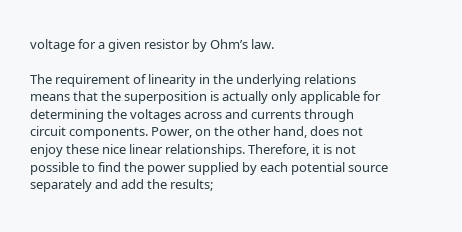voltage for a given resistor by Ohm’s law.

The requirement of linearity in the underlying relations means that the superposition is actually only applicable for determining the voltages across and currents through circuit components. Power, on the other hand, does not enjoy these nice linear relationships. Therefore, it is not possible to find the power supplied by each potential source separately and add the results;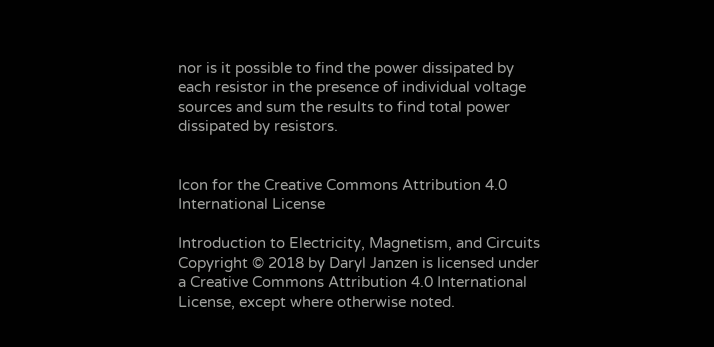nor is it possible to find the power dissipated by each resistor in the presence of individual voltage sources and sum the results to find total power dissipated by resistors.


Icon for the Creative Commons Attribution 4.0 International License

Introduction to Electricity, Magnetism, and Circuits Copyright © 2018 by Daryl Janzen is licensed under a Creative Commons Attribution 4.0 International License, except where otherwise noted.